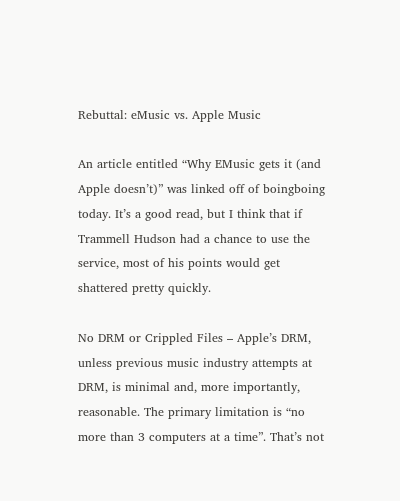Rebuttal: eMusic vs. Apple Music

An article entitled “Why EMusic gets it (and Apple doesn’t)” was linked off of boingboing today. It’s a good read, but I think that if Trammell Hudson had a chance to use the service, most of his points would get shattered pretty quickly.

No DRM or Crippled Files – Apple’s DRM, unless previous music industry attempts at DRM, is minimal and, more importantly, reasonable. The primary limitation is “no more than 3 computers at a time”. That’s not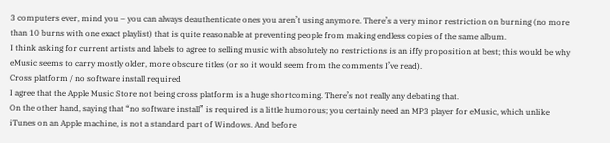3 computers ever, mind you – you can always deauthenticate ones you aren’t using anymore. There’s a very minor restriction on burning (no more than 10 burns with one exact playlist) that is quite reasonable at preventing people from making endless copies of the same album.
I think asking for current artists and labels to agree to selling music with absolutely no restrictions is an iffy proposition at best; this would be why eMusic seems to carry mostly older, more obscure titles (or so it would seem from the comments I’ve read).
Cross platform / no software install required
I agree that the Apple Music Store not being cross platform is a huge shortcoming. There’s not really any debating that.
On the other hand, saying that “no software install” is required is a little humorous; you certainly need an MP3 player for eMusic, which unlike iTunes on an Apple machine, is not a standard part of Windows. And before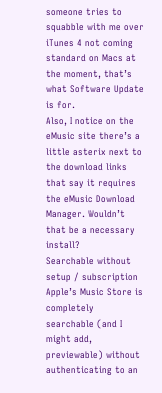someone tries to squabble with me over iTunes 4 not coming standard on Macs at the moment, that’s what Software Update is for.
Also, I notice on the eMusic site there’s a little asterix next to the download links that say it requires the eMusic Download Manager. Wouldn’t that be a necessary install?
Searchable without setup / subscription
Apple’s Music Store is completely searchable (and I might add, previewable) without authenticating to an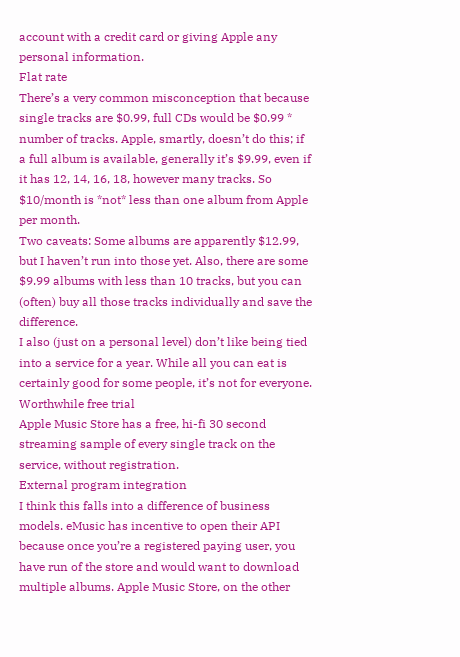account with a credit card or giving Apple any personal information.
Flat rate
There’s a very common misconception that because single tracks are $0.99, full CDs would be $0.99 * number of tracks. Apple, smartly, doesn’t do this; if a full album is available, generally it’s $9.99, even if it has 12, 14, 16, 18, however many tracks. So $10/month is *not* less than one album from Apple per month.
Two caveats: Some albums are apparently $12.99, but I haven’t run into those yet. Also, there are some $9.99 albums with less than 10 tracks, but you can (often) buy all those tracks individually and save the difference.
I also (just on a personal level) don’t like being tied into a service for a year. While all you can eat is certainly good for some people, it’s not for everyone.
Worthwhile free trial
Apple Music Store has a free, hi-fi 30 second streaming sample of every single track on the service, without registration.
External program integration
I think this falls into a difference of business models. eMusic has incentive to open their API because once you’re a registered paying user, you have run of the store and would want to download multiple albums. Apple Music Store, on the other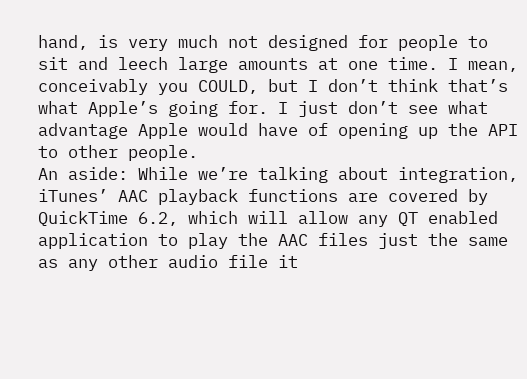hand, is very much not designed for people to sit and leech large amounts at one time. I mean, conceivably you COULD, but I don’t think that’s what Apple’s going for. I just don’t see what advantage Apple would have of opening up the API to other people.
An aside: While we’re talking about integration, iTunes’ AAC playback functions are covered by QuickTime 6.2, which will allow any QT enabled application to play the AAC files just the same as any other audio file it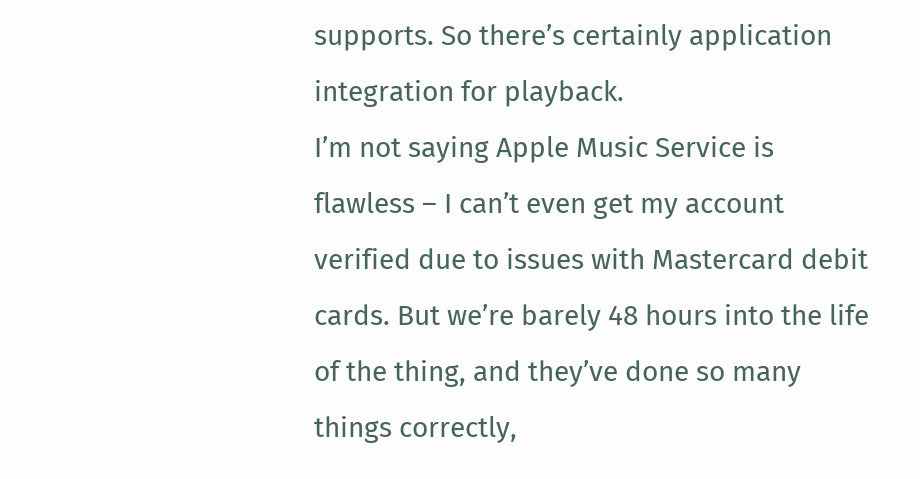supports. So there’s certainly application integration for playback.
I’m not saying Apple Music Service is flawless – I can’t even get my account verified due to issues with Mastercard debit cards. But we’re barely 48 hours into the life of the thing, and they’ve done so many things correctly,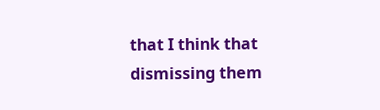that I think that dismissing them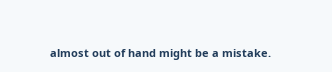almost out of hand might be a mistake.